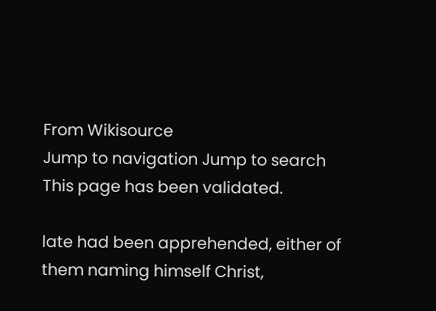From Wikisource
Jump to navigation Jump to search
This page has been validated.

late had been apprehended, either of them naming himself Christ,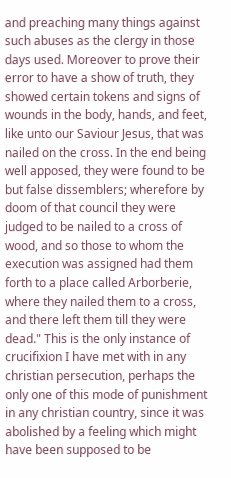and preaching many things against such abuses as the clergy in those days used. Moreover to prove their error to have a show of truth, they showed certain tokens and signs of wounds in the body, hands, and feet, like unto our Saviour Jesus, that was nailed on the cross. In the end being well apposed, they were found to be but false dissemblers; wherefore by doom of that council they were judged to be nailed to a cross of wood, and so those to whom the execution was assigned had them forth to a place called Arborberie, where they nailed them to a cross, and there left them till they were dead." This is the only instance of crucifixion I have met with in any christian persecution, perhaps the only one of this mode of punishment in any christian country, since it was abolished by a feeling which might have been supposed to be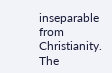inseparable from Christianity. The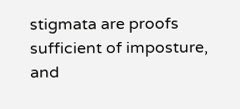stigmata are proofs sufficient of imposture, and